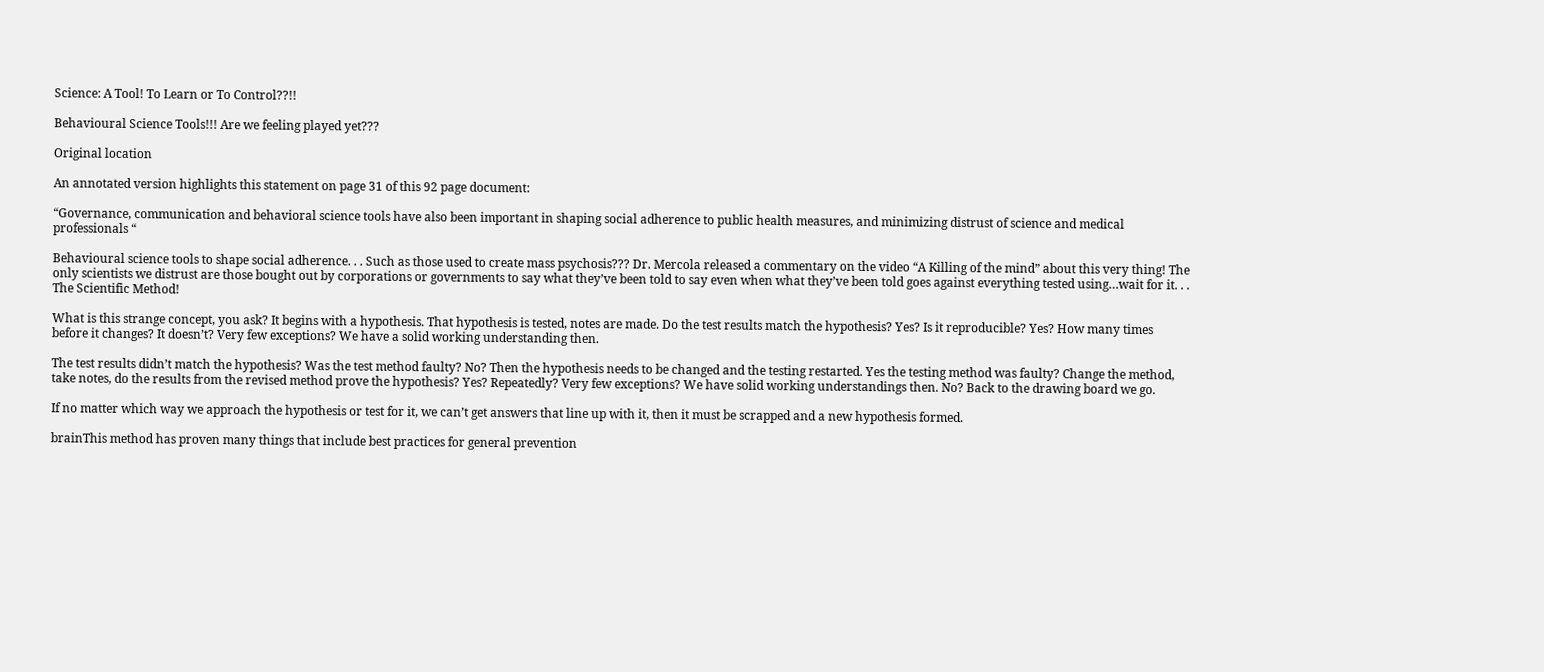Science: A Tool! To Learn or To Control??!!

Behavioural Science Tools!!! Are we feeling played yet???

Original location

An annotated version highlights this statement on page 31 of this 92 page document:

“Governance, communication and behavioral science tools have also been important in shaping social adherence to public health measures, and minimizing distrust of science and medical professionals “

Behavioural science tools to shape social adherence. . . Such as those used to create mass psychosis??? Dr. Mercola released a commentary on the video “A Killing of the mind” about this very thing! The only scientists we distrust are those bought out by corporations or governments to say what they’ve been told to say even when what they’ve been told goes against everything tested using…wait for it. . . The Scientific Method!

What is this strange concept, you ask? It begins with a hypothesis. That hypothesis is tested, notes are made. Do the test results match the hypothesis? Yes? Is it reproducible? Yes? How many times before it changes? It doesn’t? Very few exceptions? We have a solid working understanding then.

The test results didn’t match the hypothesis? Was the test method faulty? No? Then the hypothesis needs to be changed and the testing restarted. Yes the testing method was faulty? Change the method, take notes, do the results from the revised method prove the hypothesis? Yes? Repeatedly? Very few exceptions? We have solid working understandings then. No? Back to the drawing board we go.

If no matter which way we approach the hypothesis or test for it, we can’t get answers that line up with it, then it must be scrapped and a new hypothesis formed.

brainThis method has proven many things that include best practices for general prevention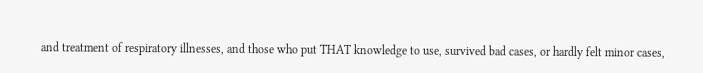and treatment of respiratory illnesses, and those who put THAT knowledge to use, survived bad cases, or hardly felt minor cases,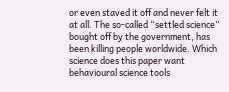or even staved it off and never felt it at all. The so-called “settled science” bought off by the government, has been killing people worldwide. Which science does this paper want behavioural science tools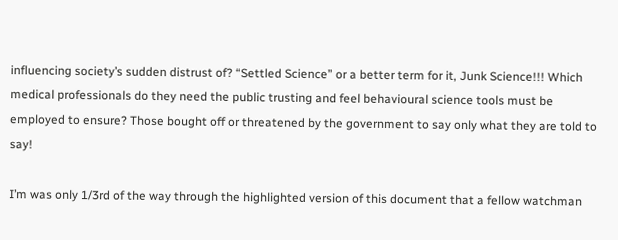influencing society’s sudden distrust of? “Settled Science” or a better term for it, Junk Science!!! Which medical professionals do they need the public trusting and feel behavioural science tools must be employed to ensure? Those bought off or threatened by the government to say only what they are told to say!

I’m was only 1/3rd of the way through the highlighted version of this document that a fellow watchman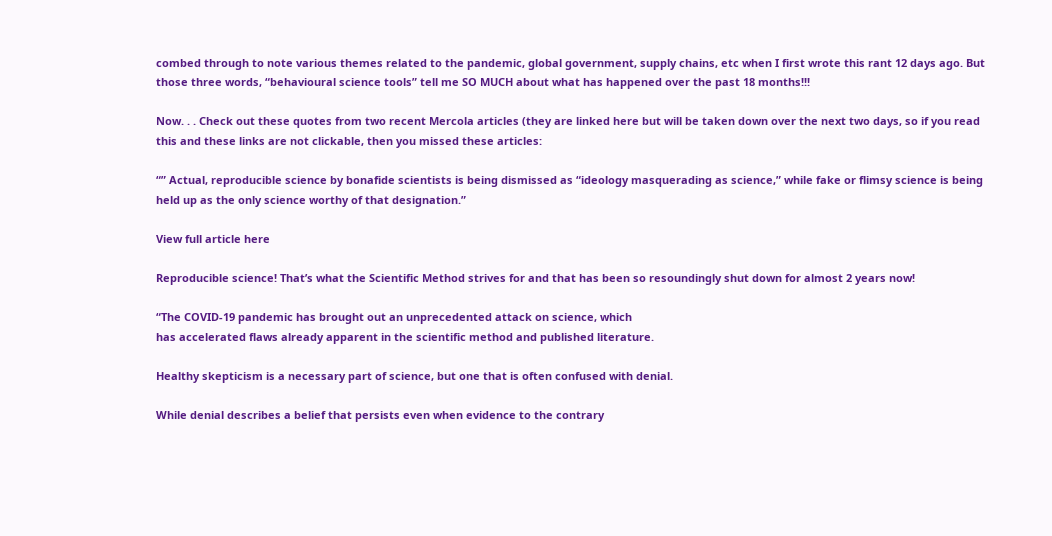combed through to note various themes related to the pandemic, global government, supply chains, etc when I first wrote this rant 12 days ago. But those three words, “behavioural science tools” tell me SO MUCH about what has happened over the past 18 months!!!

Now. . . Check out these quotes from two recent Mercola articles (they are linked here but will be taken down over the next two days, so if you read this and these links are not clickable, then you missed these articles:

“” Actual, reproducible science by bonafide scientists is being dismissed as “ideology masquerading as science,” while fake or flimsy science is being held up as the only science worthy of that designation.”

View full article here

Reproducible science! That’s what the Scientific Method strives for and that has been so resoundingly shut down for almost 2 years now!

“The COVID-19 pandemic has brought out an unprecedented attack on science, which
has accelerated flaws already apparent in the scientific method and published literature.

Healthy skepticism is a necessary part of science, but one that is often confused with denial.

While denial describes a belief that persists even when evidence to the contrary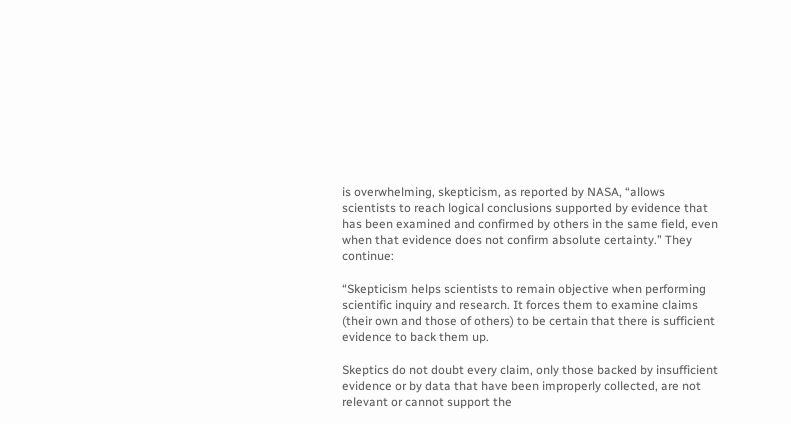is overwhelming, skepticism, as reported by NASA, “allows scientists to reach logical conclusions supported by evidence that has been examined and confirmed by others in the same field, even when that evidence does not confirm absolute certainty.” They continue:

“Skepticism helps scientists to remain objective when performing scientific inquiry and research. It forces them to examine claims (their own and those of others) to be certain that there is sufficient evidence to back them up.

Skeptics do not doubt every claim, only those backed by insufficient evidence or by data that have been improperly collected, are not relevant or cannot support the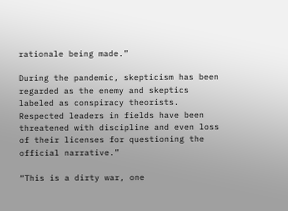rationale being made.”

During the pandemic, skepticism has been regarded as the enemy and skeptics labeled as conspiracy theorists. Respected leaders in fields have been threatened with discipline and even loss of their licenses for questioning the official narrative.”

“This is a dirty war, one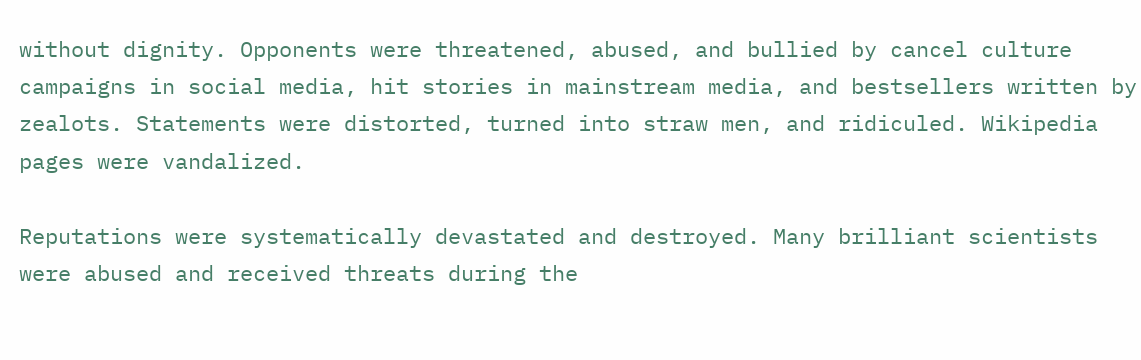without dignity. Opponents were threatened, abused, and bullied by cancel culture campaigns in social media, hit stories in mainstream media, and bestsellers written by zealots. Statements were distorted, turned into straw men, and ridiculed. Wikipedia pages were vandalized.

Reputations were systematically devastated and destroyed. Many brilliant scientists were abused and received threats during the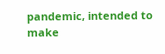pandemic, intended to make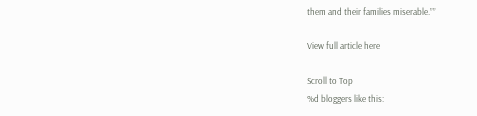them and their families miserable.””

View full article here

Scroll to Top
%d bloggers like this: